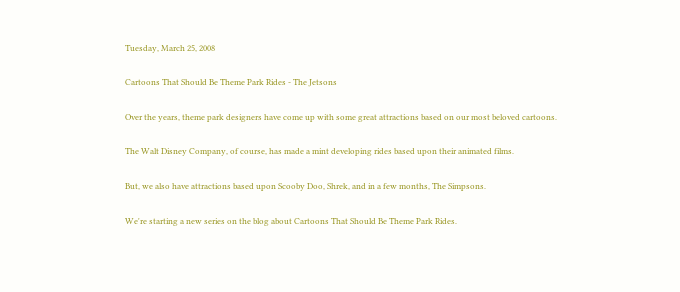Tuesday, March 25, 2008

Cartoons That Should Be Theme Park Rides - The Jetsons

Over the years, theme park designers have come up with some great attractions based on our most beloved cartoons.

The Walt Disney Company, of course, has made a mint developing rides based upon their animated films.

But, we also have attractions based upon Scooby Doo, Shrek, and in a few months, The Simpsons.

We're starting a new series on the blog about Cartoons That Should Be Theme Park Rides.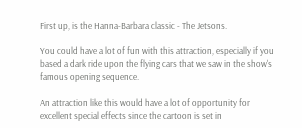First up, is the Hanna-Barbara classic - The Jetsons.

You could have a lot of fun with this attraction, especially if you based a dark ride upon the flying cars that we saw in the show's famous opening sequence.

An attraction like this would have a lot of opportunity for excellent special effects since the cartoon is set in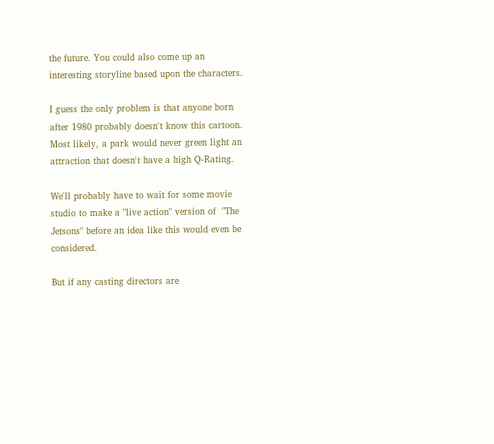the future. You could also come up an interesting storyline based upon the characters.

I guess the only problem is that anyone born after 1980 probably doesn't know this cartoon.  Most likely, a park would never green light an attraction that doesn't have a high Q-Rating.

We'll probably have to wait for some movie studio to make a "live action" version of  "The Jetsons" before an idea like this would even be considered.

But if any casting directors are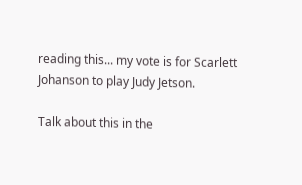reading this... my vote is for Scarlett Johanson to play Judy Jetson.

Talk about this in the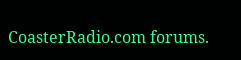CoasterRadio.com forums.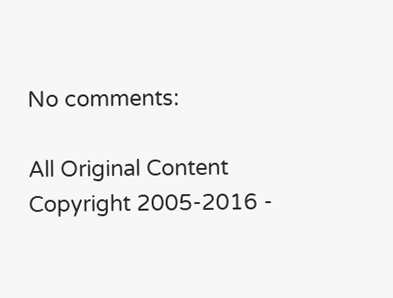No comments:

All Original Content Copyright 2005-2016 -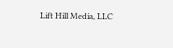Lift Hill Media, LLC